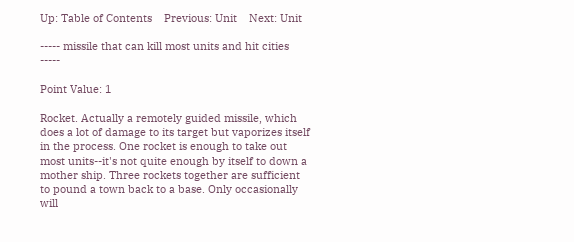Up: Table of Contents    Previous: Unit    Next: Unit

----- missile that can kill most units and hit cities -----

Point Value: 1

Rocket. Actually a remotely guided missile, which does a lot of damage to its target but vaporizes itself in the process. One rocket is enough to take out most units--it's not quite enough by itself to down a mother ship. Three rockets together are sufficient to pound a town back to a base. Only occasionally will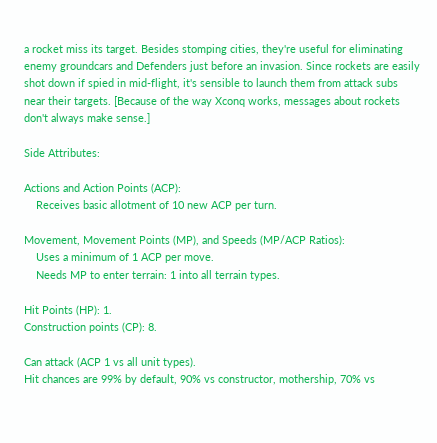a rocket miss its target. Besides stomping cities, they're useful for eliminating enemy groundcars and Defenders just before an invasion. Since rockets are easily shot down if spied in mid-flight, it's sensible to launch them from attack subs near their targets. [Because of the way Xconq works, messages about rockets don't always make sense.]

Side Attributes:

Actions and Action Points (ACP):
    Receives basic allotment of 10 new ACP per turn.

Movement, Movement Points (MP), and Speeds (MP/ACP Ratios):
    Uses a minimum of 1 ACP per move.
    Needs MP to enter terrain: 1 into all terrain types.

Hit Points (HP): 1.
Construction points (CP): 8.

Can attack (ACP 1 vs all unit types).
Hit chances are 99% by default, 90% vs constructor, mothership, 70% vs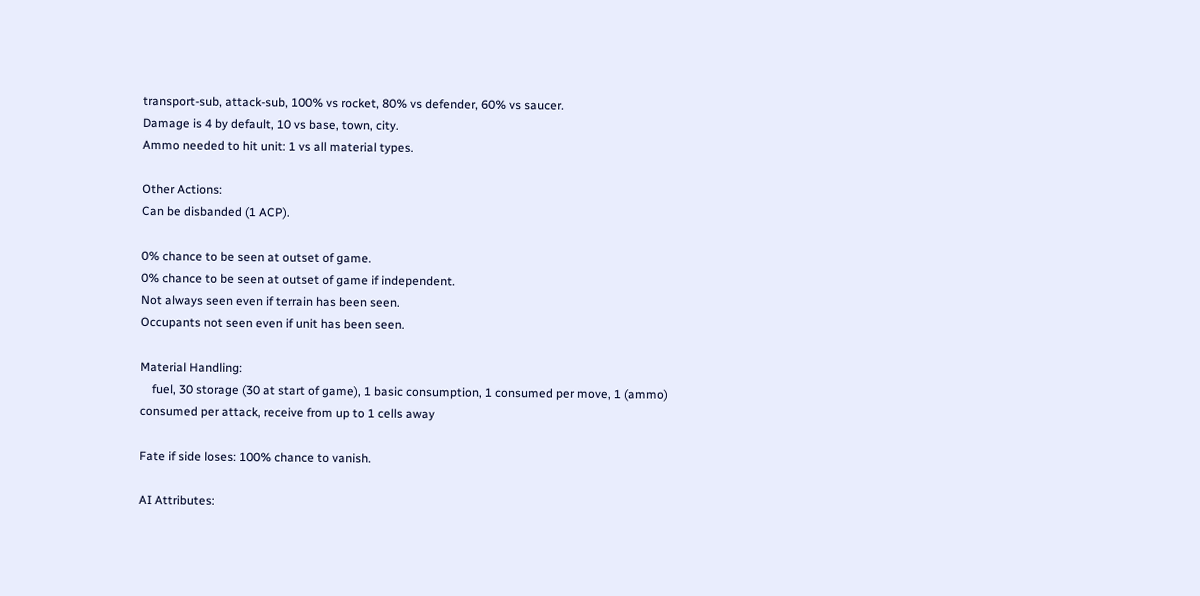transport-sub, attack-sub, 100% vs rocket, 80% vs defender, 60% vs saucer.
Damage is 4 by default, 10 vs base, town, city.
Ammo needed to hit unit: 1 vs all material types.

Other Actions:
Can be disbanded (1 ACP).

0% chance to be seen at outset of game.
0% chance to be seen at outset of game if independent.
Not always seen even if terrain has been seen.
Occupants not seen even if unit has been seen.

Material Handling:
    fuel, 30 storage (30 at start of game), 1 basic consumption, 1 consumed per move, 1 (ammo) consumed per attack, receive from up to 1 cells away

Fate if side loses: 100% chance to vanish.

AI Attributes: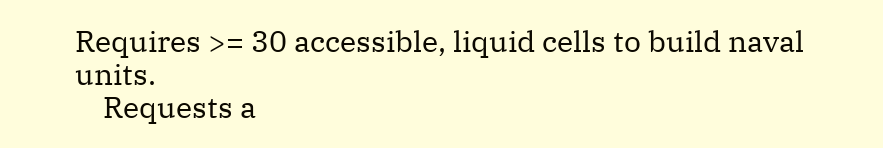Requires >= 30 accessible, liquid cells to build naval units.
    Requests a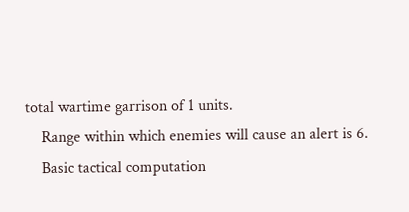total wartime garrison of 1 units.
    Range within which enemies will cause an alert is 6.
    Basic tactical computation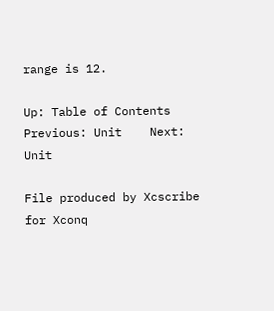range is 12.

Up: Table of Contents    Previous: Unit    Next: Unit

File produced by Xcscribe for Xconq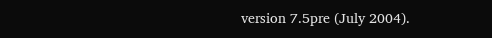version 7.5pre (July 2004).